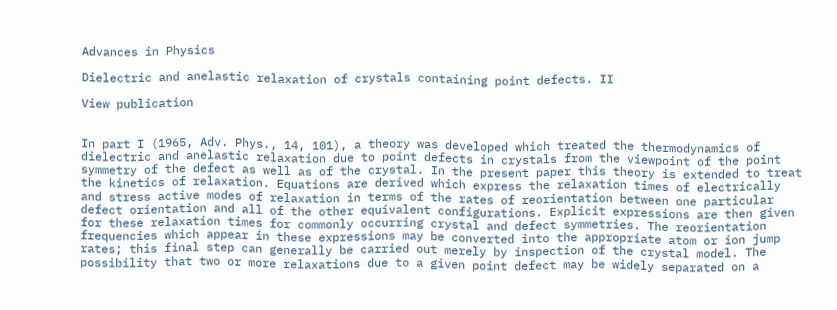Advances in Physics

Dielectric and anelastic relaxation of crystals containing point defects. II

View publication


In part I (1965, Adv. Phys., 14, 101), a theory was developed which treated the thermodynamics of dielectric and anelastic relaxation due to point defects in crystals from the viewpoint of the point symmetry of the defect as well as of the crystal. In the present paper this theory is extended to treat the kinetics of relaxation. Equations are derived which express the relaxation times of electrically and stress active modes of relaxation in terms of the rates of reorientation between one particular defect orientation and all of the other equivalent configurations. Explicit expressions are then given for these relaxation times for commonly occurring crystal and defect symmetries. The reorientation frequencies which appear in these expressions may be converted into the appropriate atom or ion jump rates; this final step can generally be carried out merely by inspection of the crystal model. The possibility that two or more relaxations due to a given point defect may be widely separated on a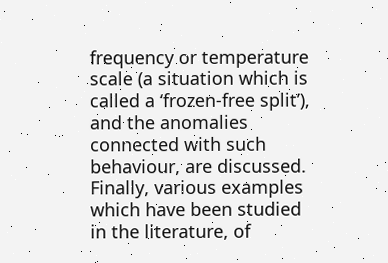frequency or temperature scale (a situation which is called a ‘frozen-free split’), and the anomalies connected with such behaviour, are discussed. Finally, various examples which have been studied in the literature, of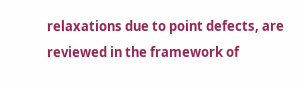relaxations due to point defects, are reviewed in the framework of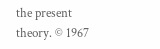the present theory. © 1967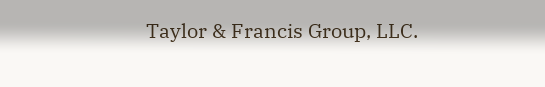Taylor & Francis Group, LLC.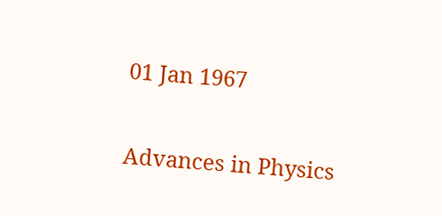01 Jan 1967


Advances in Physics